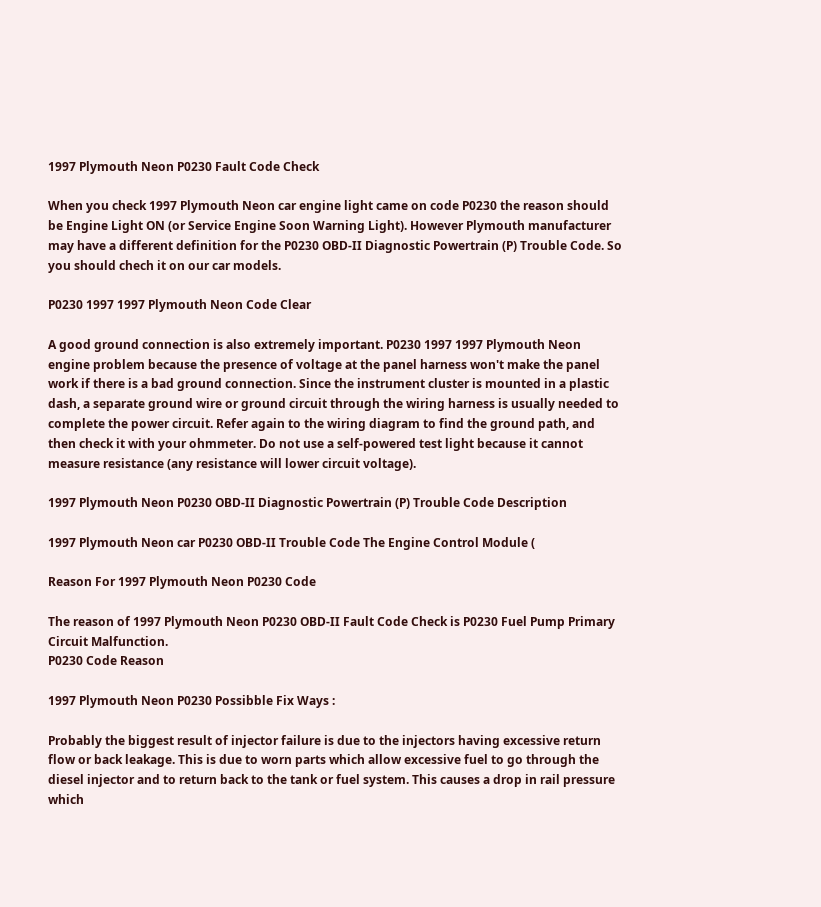1997 Plymouth Neon P0230 Fault Code Check

When you check 1997 Plymouth Neon car engine light came on code P0230 the reason should be Engine Light ON (or Service Engine Soon Warning Light). However Plymouth manufacturer may have a different definition for the P0230 OBD-II Diagnostic Powertrain (P) Trouble Code. So you should chech it on our car models.

P0230 1997 1997 Plymouth Neon Code Clear

A good ground connection is also extremely important. P0230 1997 1997 Plymouth Neon engine problem because the presence of voltage at the panel harness won't make the panel work if there is a bad ground connection. Since the instrument cluster is mounted in a plastic dash, a separate ground wire or ground circuit through the wiring harness is usually needed to complete the power circuit. Refer again to the wiring diagram to find the ground path, and then check it with your ohmmeter. Do not use a self-powered test light because it cannot measure resistance (any resistance will lower circuit voltage).

1997 Plymouth Neon P0230 OBD-II Diagnostic Powertrain (P) Trouble Code Description

1997 Plymouth Neon car P0230 OBD-II Trouble Code The Engine Control Module (

Reason For 1997 Plymouth Neon P0230 Code

The reason of 1997 Plymouth Neon P0230 OBD-II Fault Code Check is P0230 Fuel Pump Primary Circuit Malfunction.
P0230 Code Reason

1997 Plymouth Neon P0230 Possibble Fix Ways :

Probably the biggest result of injector failure is due to the injectors having excessive return flow or back leakage. This is due to worn parts which allow excessive fuel to go through the diesel injector and to return back to the tank or fuel system. This causes a drop in rail pressure which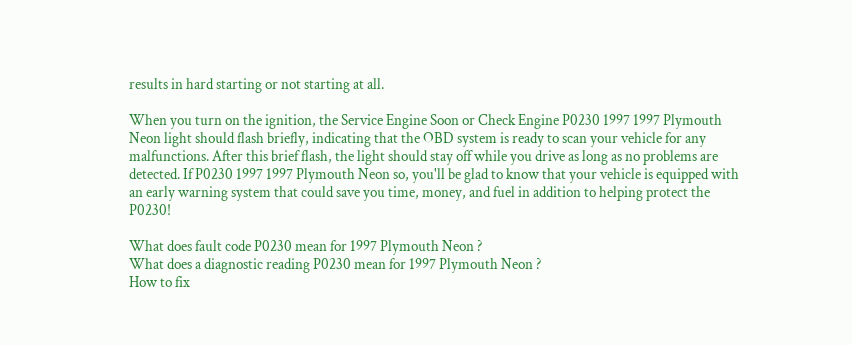results in hard starting or not starting at all.

When you turn on the ignition, the Service Engine Soon or Check Engine P0230 1997 1997 Plymouth Neon light should flash briefly, indicating that the OBD system is ready to scan your vehicle for any malfunctions. After this brief flash, the light should stay off while you drive as long as no problems are detected. If P0230 1997 1997 Plymouth Neon so, you'll be glad to know that your vehicle is equipped with an early warning system that could save you time, money, and fuel in addition to helping protect the P0230!

What does fault code P0230 mean for 1997 Plymouth Neon ?
What does a diagnostic reading P0230 mean for 1997 Plymouth Neon ?
How to fix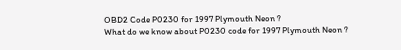OBD2 Code P0230 for 1997 Plymouth Neon ?
What do we know about P0230 code for 1997 Plymouth Neon ?